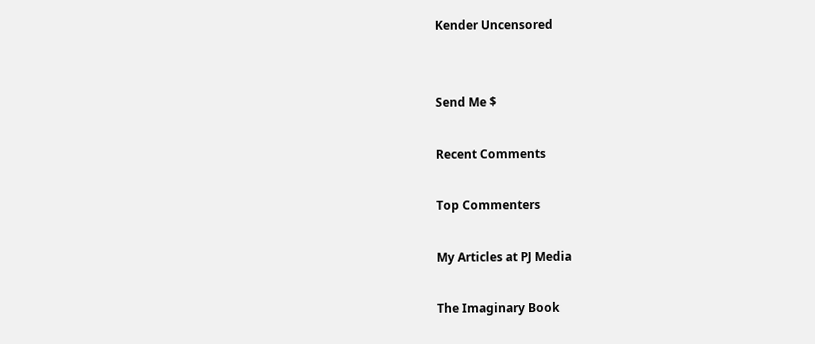Kender Uncensored


Send Me $

Recent Comments

Top Commenters

My Articles at PJ Media

The Imaginary Book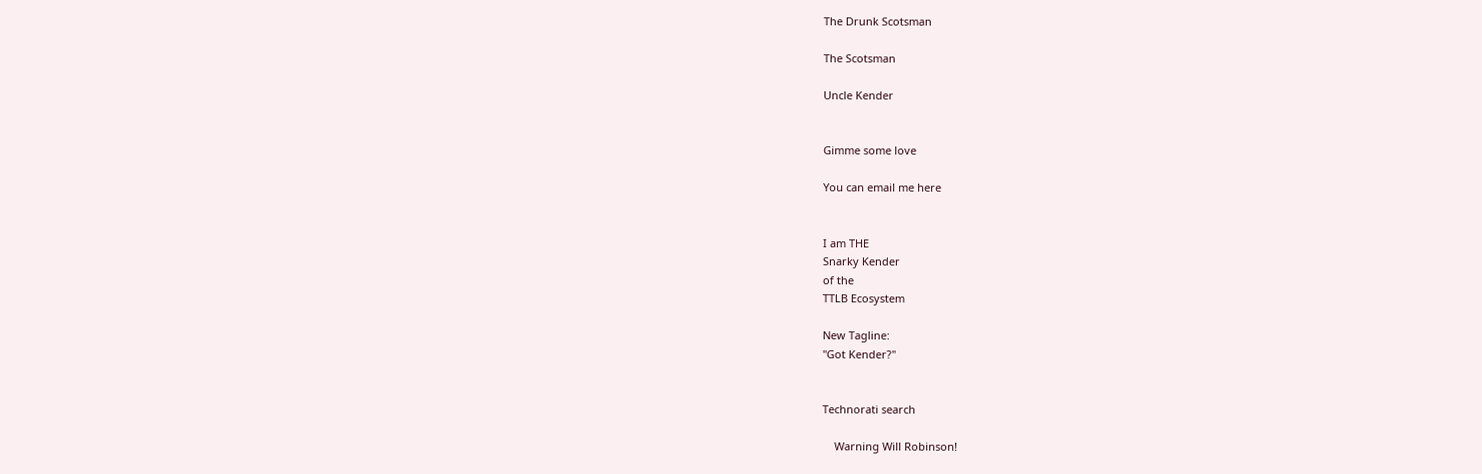The Drunk Scotsman

The Scotsman

Uncle Kender


Gimme some love

You can email me here


I am THE
Snarky Kender
of the
TTLB Ecosystem

New Tagline:
"Got Kender?"


Technorati search

    Warning Will Robinson!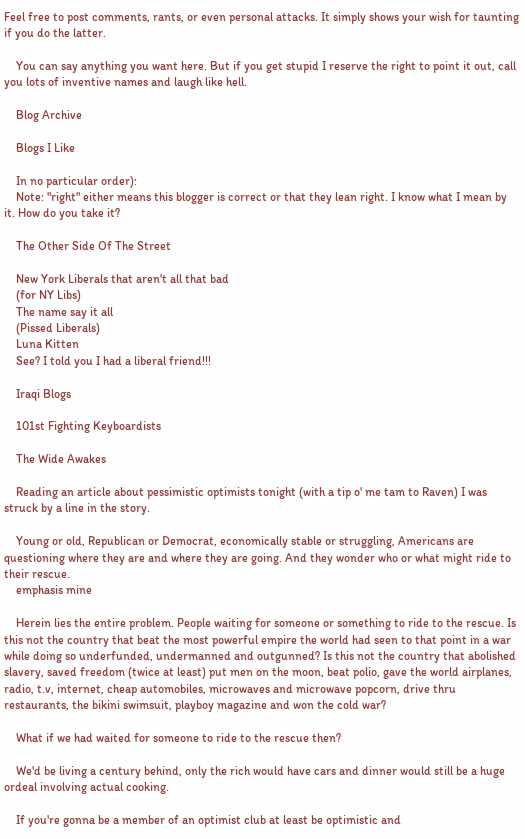Feel free to post comments, rants, or even personal attacks. It simply shows your wish for taunting if you do the latter.

    You can say anything you want here. But if you get stupid I reserve the right to point it out, call you lots of inventive names and laugh like hell.

    Blog Archive

    Blogs I Like

    In no particular order):
    Note: "right" either means this blogger is correct or that they lean right. I know what I mean by it. How do you take it?

    The Other Side Of The Street

    New York Liberals that aren't all that bad
    (for NY Libs)
    The name say it all
    (Pissed Liberals)
    Luna Kitten
    See? I told you I had a liberal friend!!!

    Iraqi Blogs

    101st Fighting Keyboardists

    The Wide Awakes

    Reading an article about pessimistic optimists tonight (with a tip o' me tam to Raven) I was struck by a line in the story.

    Young or old, Republican or Democrat, economically stable or struggling, Americans are questioning where they are and where they are going. And they wonder who or what might ride to their rescue.
    emphasis mine

    Herein lies the entire problem. People waiting for someone or something to ride to the rescue. Is this not the country that beat the most powerful empire the world had seen to that point in a war while doing so underfunded, undermanned and outgunned? Is this not the country that abolished slavery, saved freedom (twice at least) put men on the moon, beat polio, gave the world airplanes, radio, t.v, internet, cheap automobiles, microwaves and microwave popcorn, drive thru restaurants, the bikini swimsuit, playboy magazine and won the cold war?

    What if we had waited for someone to ride to the rescue then?

    We'd be living a century behind, only the rich would have cars and dinner would still be a huge ordeal involving actual cooking.

    If you're gonna be a member of an optimist club at least be optimistic and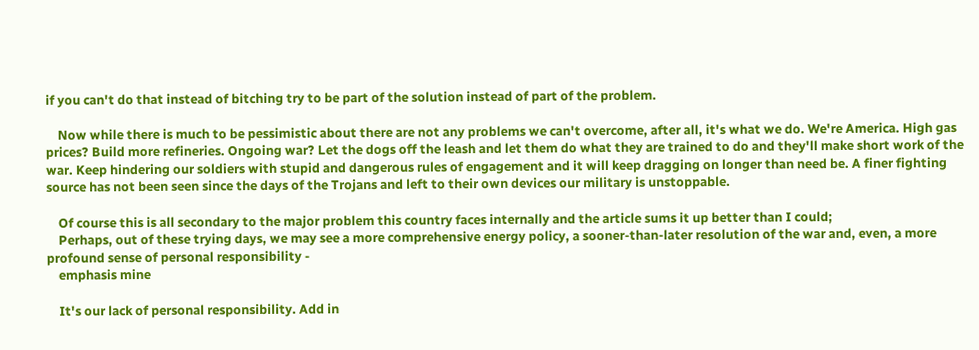if you can't do that instead of bitching try to be part of the solution instead of part of the problem.

    Now while there is much to be pessimistic about there are not any problems we can't overcome, after all, it's what we do. We're America. High gas prices? Build more refineries. Ongoing war? Let the dogs off the leash and let them do what they are trained to do and they'll make short work of the war. Keep hindering our soldiers with stupid and dangerous rules of engagement and it will keep dragging on longer than need be. A finer fighting source has not been seen since the days of the Trojans and left to their own devices our military is unstoppable.

    Of course this is all secondary to the major problem this country faces internally and the article sums it up better than I could;
    Perhaps, out of these trying days, we may see a more comprehensive energy policy, a sooner-than-later resolution of the war and, even, a more profound sense of personal responsibility -
    emphasis mine

    It's our lack of personal responsibility. Add in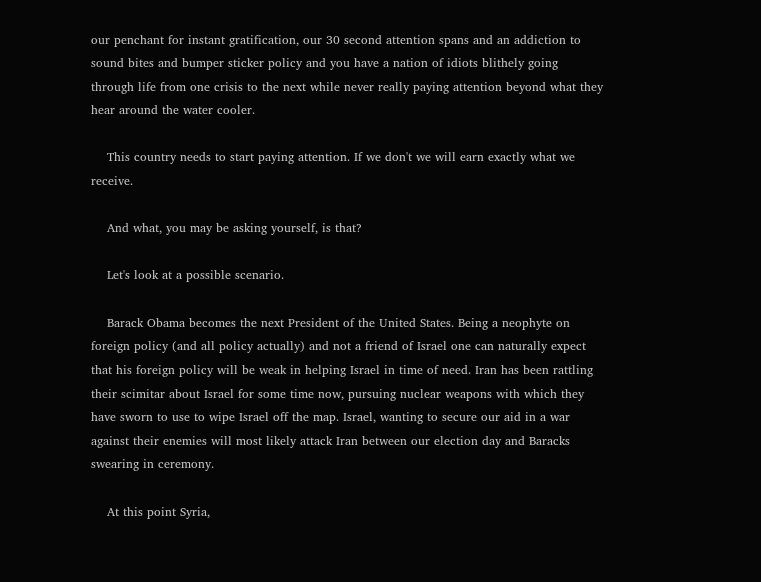our penchant for instant gratification, our 30 second attention spans and an addiction to sound bites and bumper sticker policy and you have a nation of idiots blithely going through life from one crisis to the next while never really paying attention beyond what they hear around the water cooler.

    This country needs to start paying attention. If we don't we will earn exactly what we receive.

    And what, you may be asking yourself, is that?

    Let's look at a possible scenario.

    Barack Obama becomes the next President of the United States. Being a neophyte on foreign policy (and all policy actually) and not a friend of Israel one can naturally expect that his foreign policy will be weak in helping Israel in time of need. Iran has been rattling their scimitar about Israel for some time now, pursuing nuclear weapons with which they have sworn to use to wipe Israel off the map. Israel, wanting to secure our aid in a war against their enemies will most likely attack Iran between our election day and Baracks swearing in ceremony.

    At this point Syria,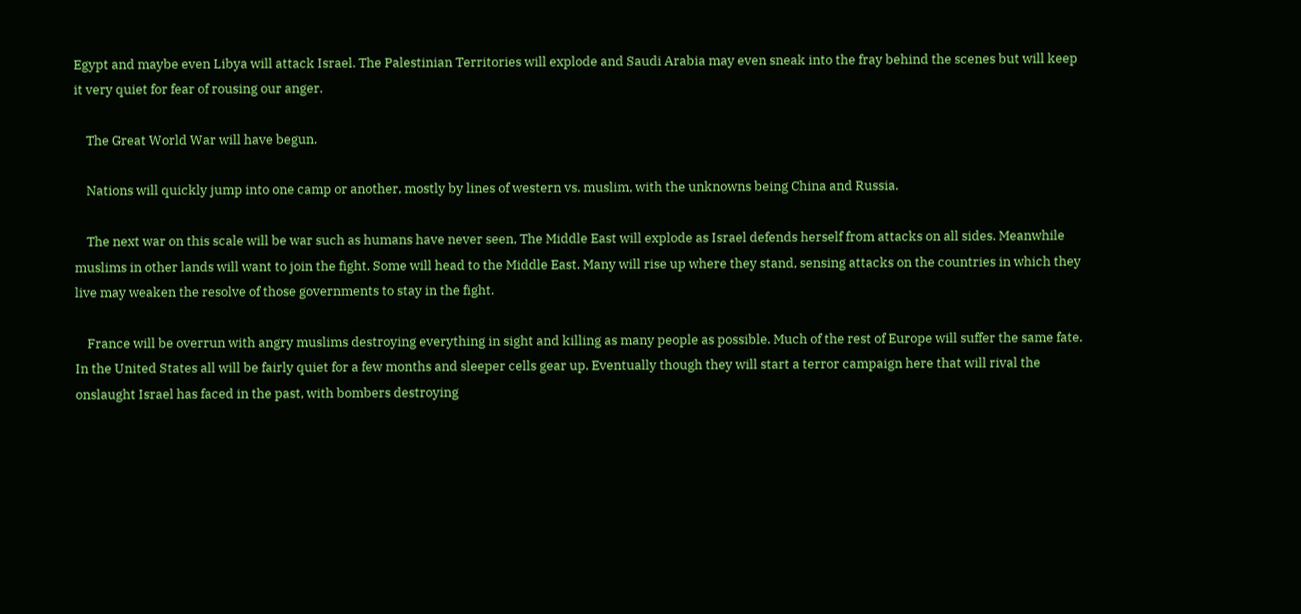Egypt and maybe even Libya will attack Israel. The Palestinian Territories will explode and Saudi Arabia may even sneak into the fray behind the scenes but will keep it very quiet for fear of rousing our anger.

    The Great World War will have begun.

    Nations will quickly jump into one camp or another, mostly by lines of western vs. muslim, with the unknowns being China and Russia.

    The next war on this scale will be war such as humans have never seen, The Middle East will explode as Israel defends herself from attacks on all sides. Meanwhile muslims in other lands will want to join the fight. Some will head to the Middle East. Many will rise up where they stand, sensing attacks on the countries in which they live may weaken the resolve of those governments to stay in the fight.

    France will be overrun with angry muslims destroying everything in sight and killing as many people as possible. Much of the rest of Europe will suffer the same fate. In the United States all will be fairly quiet for a few months and sleeper cells gear up. Eventually though they will start a terror campaign here that will rival the onslaught Israel has faced in the past, with bombers destroying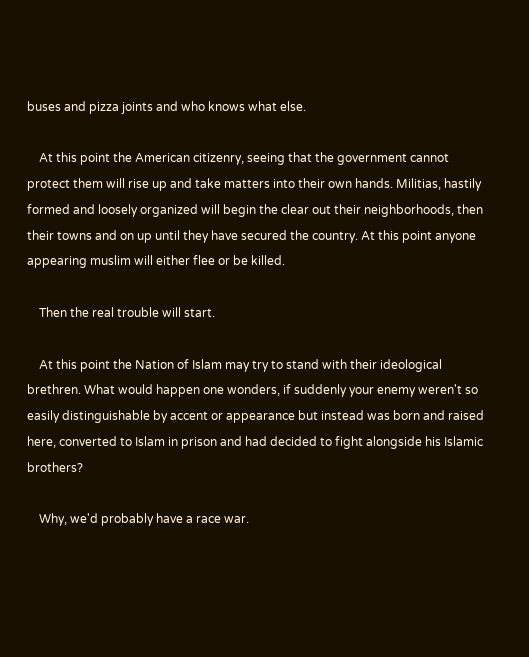buses and pizza joints and who knows what else.

    At this point the American citizenry, seeing that the government cannot protect them will rise up and take matters into their own hands. Militias, hastily formed and loosely organized will begin the clear out their neighborhoods, then their towns and on up until they have secured the country. At this point anyone appearing muslim will either flee or be killed.

    Then the real trouble will start.

    At this point the Nation of Islam may try to stand with their ideological brethren. What would happen one wonders, if suddenly your enemy weren't so easily distinguishable by accent or appearance but instead was born and raised here, converted to Islam in prison and had decided to fight alongside his Islamic brothers?

    Why, we'd probably have a race war.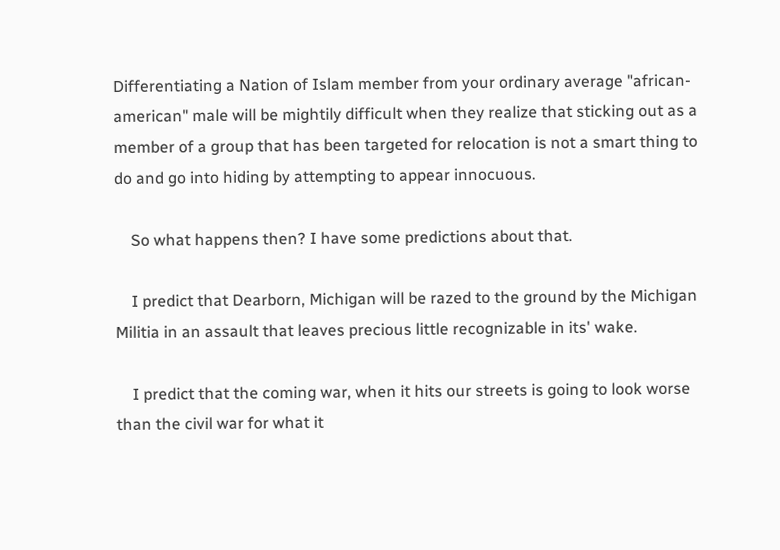Differentiating a Nation of Islam member from your ordinary average "african-american" male will be mightily difficult when they realize that sticking out as a member of a group that has been targeted for relocation is not a smart thing to do and go into hiding by attempting to appear innocuous.

    So what happens then? I have some predictions about that.

    I predict that Dearborn, Michigan will be razed to the ground by the Michigan Militia in an assault that leaves precious little recognizable in its' wake.

    I predict that the coming war, when it hits our streets is going to look worse than the civil war for what it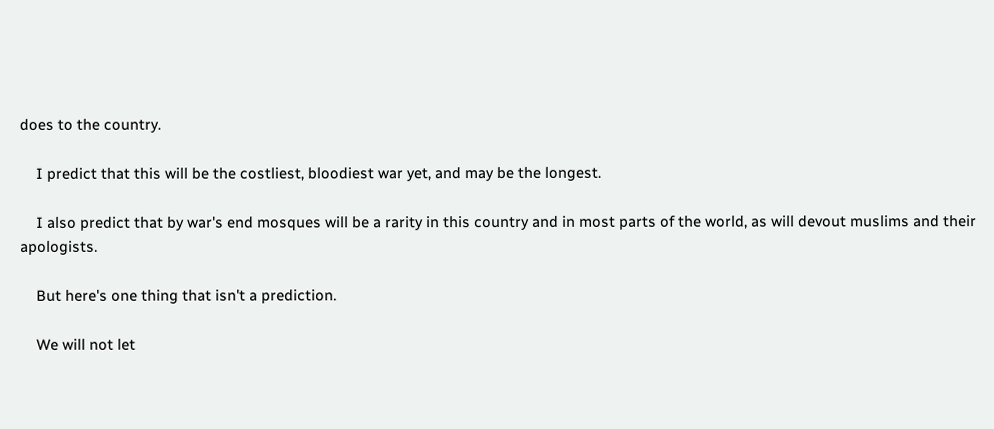does to the country.

    I predict that this will be the costliest, bloodiest war yet, and may be the longest.

    I also predict that by war's end mosques will be a rarity in this country and in most parts of the world, as will devout muslims and their apologists.

    But here's one thing that isn't a prediction.

    We will not let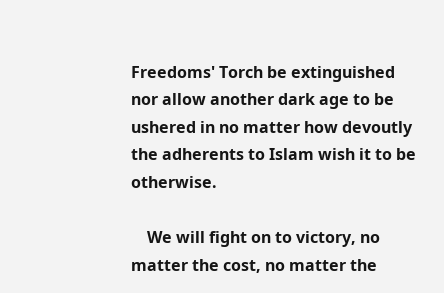Freedoms' Torch be extinguished nor allow another dark age to be ushered in no matter how devoutly the adherents to Islam wish it to be otherwise.

    We will fight on to victory, no matter the cost, no matter the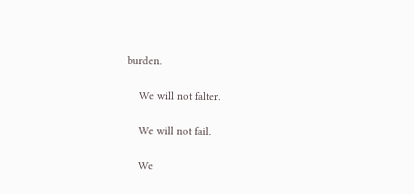burden.

    We will not falter.

    We will not fail.

    We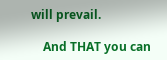will prevail.

    And THAT you can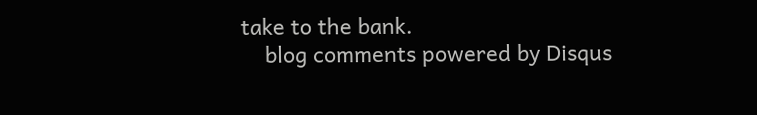take to the bank.
    blog comments powered by Disqus